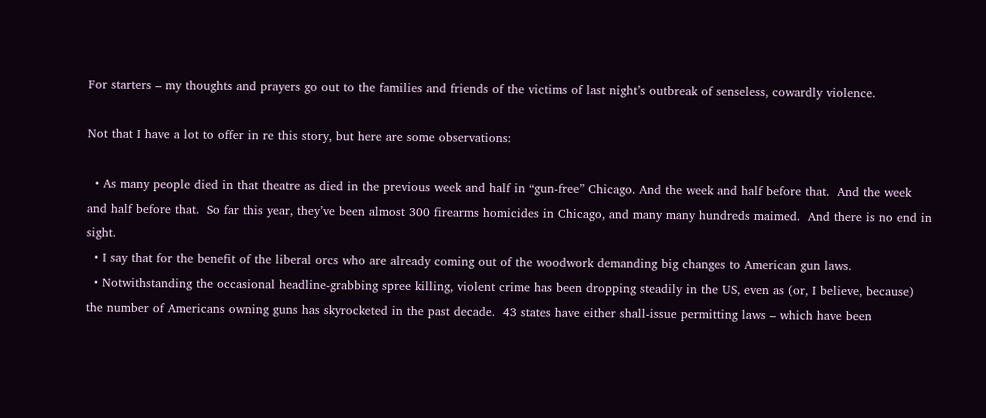For starters – my thoughts and prayers go out to the families and friends of the victims of last night’s outbreak of senseless, cowardly violence.

Not that I have a lot to offer in re this story, but here are some observations:

  • As many people died in that theatre as died in the previous week and half in “gun-free” Chicago. And the week and half before that.  And the week and half before that.  So far this year, they’ve been almost 300 firearms homicides in Chicago, and many many hundreds maimed.  And there is no end in sight.
  • I say that for the benefit of the liberal orcs who are already coming out of the woodwork demanding big changes to American gun laws.
  • Notwithstanding the occasional headline-grabbing spree killing, violent crime has been dropping steadily in the US, even as (or, I believe, because) the number of Americans owning guns has skyrocketed in the past decade.  43 states have either shall-issue permitting laws – which have been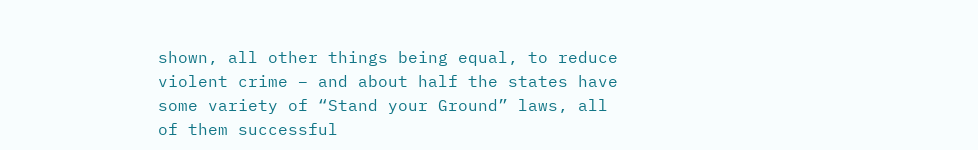shown, all other things being equal, to reduce violent crime – and about half the states have some variety of “Stand your Ground” laws, all of them successful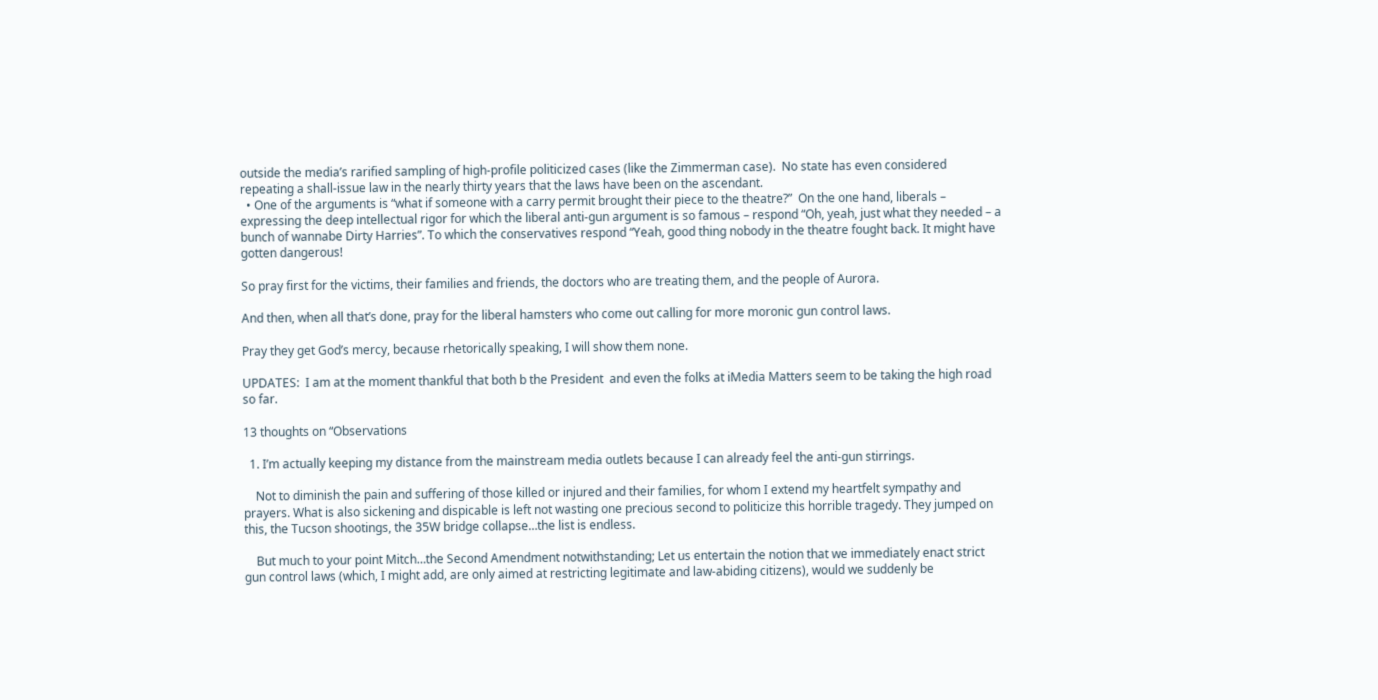outside the media’s rarified sampling of high-profile politicized cases (like the Zimmerman case).  No state has even considered repeating a shall-issue law in the nearly thirty years that the laws have been on the ascendant.
  • One of the arguments is “what if someone with a carry permit brought their piece to the theatre?”  On the one hand, liberals – expressing the deep intellectual rigor for which the liberal anti-gun argument is so famous – respond “Oh, yeah, just what they needed – a bunch of wannabe Dirty Harries”. To which the conservatives respond “Yeah, good thing nobody in the theatre fought back. It might have gotten dangerous!

So pray first for the victims, their families and friends, the doctors who are treating them, and the people of Aurora.

And then, when all that’s done, pray for the liberal hamsters who come out calling for more moronic gun control laws.

Pray they get God’s mercy, because rhetorically speaking, I will show them none.

UPDATES:  I am at the moment thankful that both b the President  and even the folks at iMedia Matters seem to be taking the high road so far.

13 thoughts on “Observations

  1. I’m actually keeping my distance from the mainstream media outlets because I can already feel the anti-gun stirrings.

    Not to diminish the pain and suffering of those killed or injured and their families, for whom I extend my heartfelt sympathy and prayers. What is also sickening and dispicable is left not wasting one precious second to politicize this horrible tragedy. They jumped on this, the Tucson shootings, the 35W bridge collapse…the list is endless.

    But much to your point Mitch…the Second Amendment notwithstanding; Let us entertain the notion that we immediately enact strict gun control laws (which, I might add, are only aimed at restricting legitimate and law-abiding citizens), would we suddenly be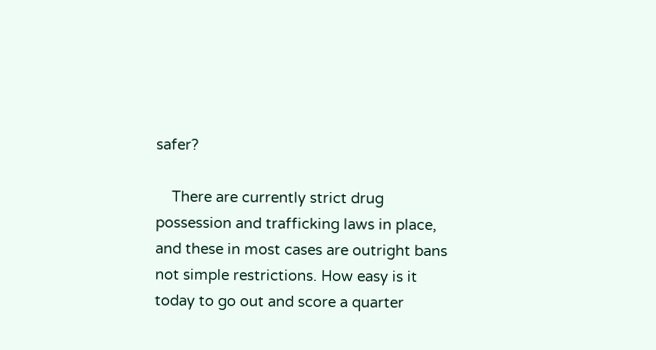safer?

    There are currently strict drug possession and trafficking laws in place, and these in most cases are outright bans not simple restrictions. How easy is it today to go out and score a quarter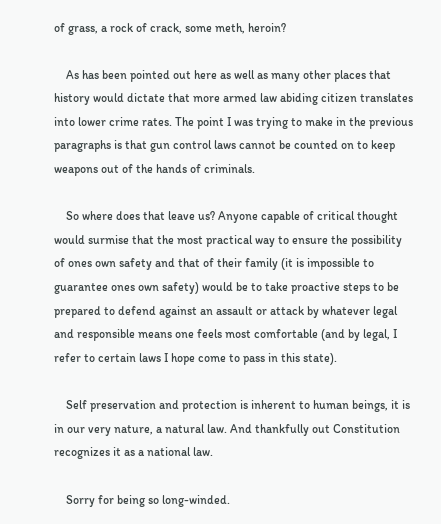of grass, a rock of crack, some meth, heroin?

    As has been pointed out here as well as many other places that history would dictate that more armed law abiding citizen translates into lower crime rates. The point I was trying to make in the previous paragraphs is that gun control laws cannot be counted on to keep weapons out of the hands of criminals.

    So where does that leave us? Anyone capable of critical thought would surmise that the most practical way to ensure the possibility of ones own safety and that of their family (it is impossible to guarantee ones own safety) would be to take proactive steps to be prepared to defend against an assault or attack by whatever legal and responsible means one feels most comfortable (and by legal, I refer to certain laws I hope come to pass in this state).

    Self preservation and protection is inherent to human beings, it is in our very nature, a natural law. And thankfully out Constitution recognizes it as a national law.

    Sorry for being so long-winded.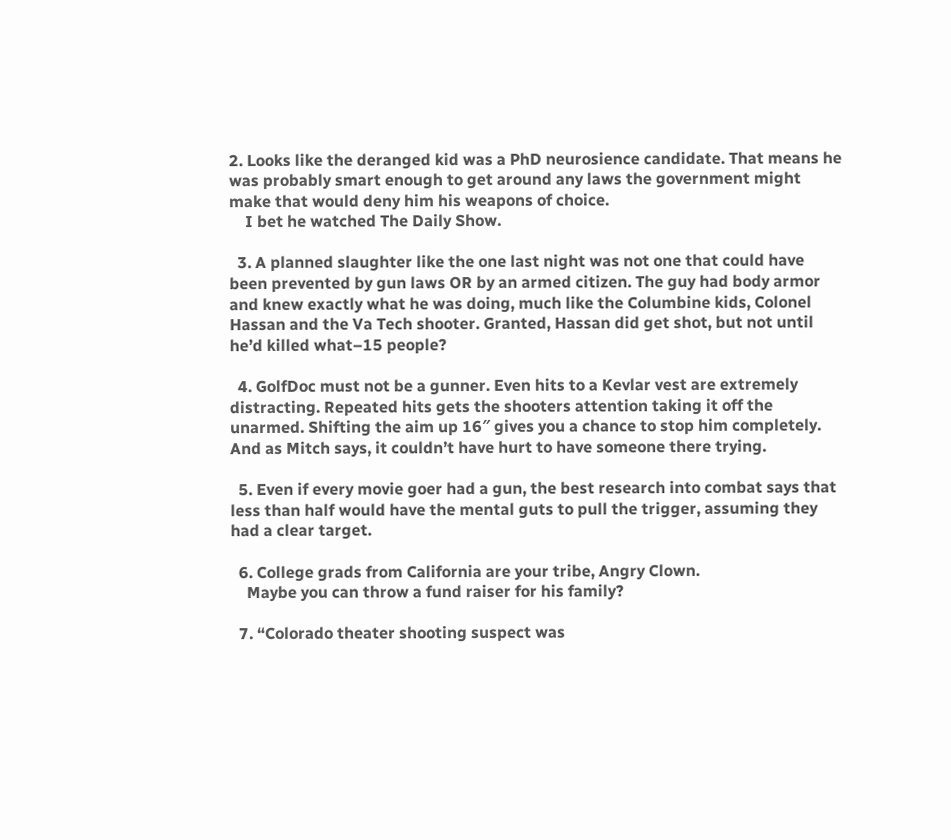2. Looks like the deranged kid was a PhD neurosience candidate. That means he was probably smart enough to get around any laws the government might make that would deny him his weapons of choice.
    I bet he watched The Daily Show.

  3. A planned slaughter like the one last night was not one that could have been prevented by gun laws OR by an armed citizen. The guy had body armor and knew exactly what he was doing, much like the Columbine kids, Colonel Hassan and the Va Tech shooter. Granted, Hassan did get shot, but not until he’d killed what–15 people?

  4. GolfDoc must not be a gunner. Even hits to a Kevlar vest are extremely distracting. Repeated hits gets the shooters attention taking it off the unarmed. Shifting the aim up 16″ gives you a chance to stop him completely. And as Mitch says, it couldn’t have hurt to have someone there trying.

  5. Even if every movie goer had a gun, the best research into combat says that less than half would have the mental guts to pull the trigger, assuming they had a clear target.

  6. College grads from California are your tribe, Angry Clown.
    Maybe you can throw a fund raiser for his family?

  7. “Colorado theater shooting suspect was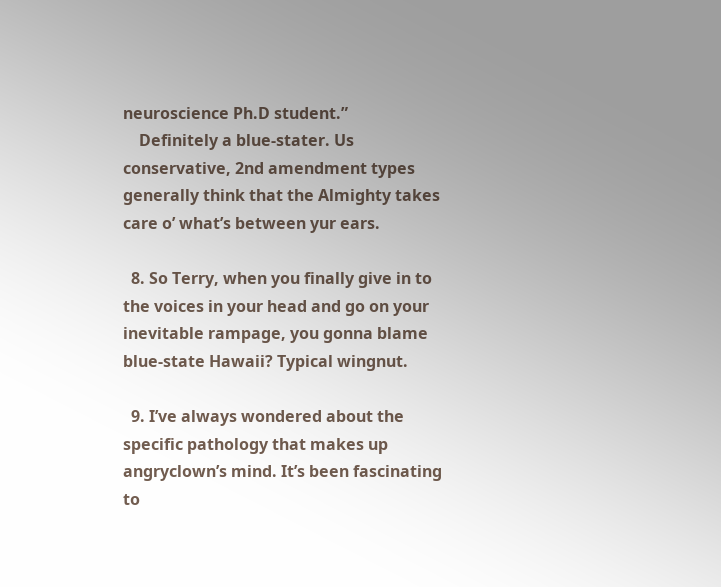neuroscience Ph.D student.”
    Definitely a blue-stater. Us conservative, 2nd amendment types generally think that the Almighty takes care o’ what’s between yur ears.

  8. So Terry, when you finally give in to the voices in your head and go on your inevitable rampage, you gonna blame blue-state Hawaii? Typical wingnut.

  9. I’ve always wondered about the specific pathology that makes up angryclown’s mind. It’s been fascinating to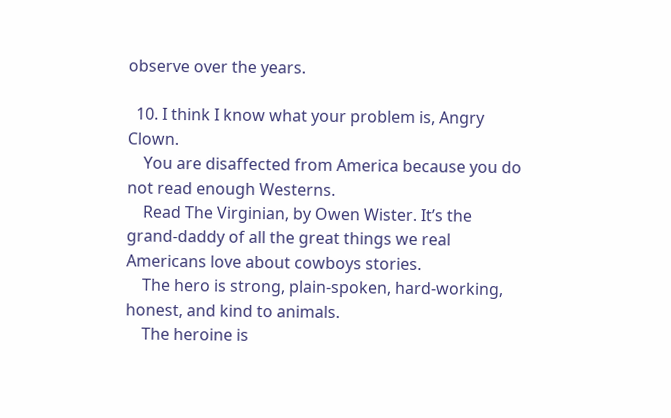observe over the years.

  10. I think I know what your problem is, Angry Clown.
    You are disaffected from America because you do not read enough Westerns.
    Read The Virginian, by Owen Wister. It’s the grand-daddy of all the great things we real Americans love about cowboys stories.
    The hero is strong, plain-spoken, hard-working, honest, and kind to animals.
    The heroine is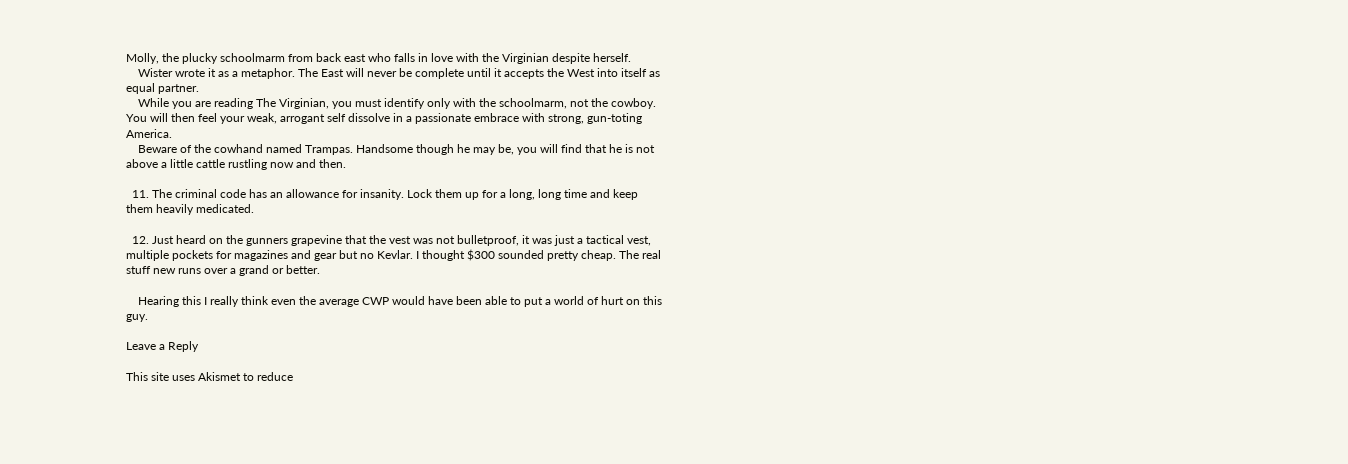Molly, the plucky schoolmarm from back east who falls in love with the Virginian despite herself.
    Wister wrote it as a metaphor. The East will never be complete until it accepts the West into itself as equal partner.
    While you are reading The Virginian, you must identify only with the schoolmarm, not the cowboy. You will then feel your weak, arrogant self dissolve in a passionate embrace with strong, gun-toting America.
    Beware of the cowhand named Trampas. Handsome though he may be, you will find that he is not above a little cattle rustling now and then.

  11. The criminal code has an allowance for insanity. Lock them up for a long, long time and keep them heavily medicated.

  12. Just heard on the gunners grapevine that the vest was not bulletproof, it was just a tactical vest, multiple pockets for magazines and gear but no Kevlar. I thought $300 sounded pretty cheap. The real stuff new runs over a grand or better.

    Hearing this I really think even the average CWP would have been able to put a world of hurt on this guy.

Leave a Reply

This site uses Akismet to reduce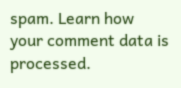spam. Learn how your comment data is processed.